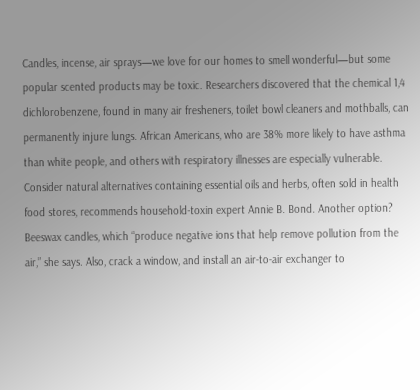Candles, incense, air sprays—we love for our homes to smell wonderful—but some popular scented products may be toxic. Researchers discovered that the chemical 1,4 dichlorobenzene, found in many air fresheners, toilet bowl cleaners and mothballs, can permanently injure lungs. African Americans, who are 38% more likely to have asthma than white people, and others with respiratory illnesses are especially vulnerable. Consider natural alternatives containing essential oils and herbs, often sold in health food stores, recommends household-toxin expert Annie B. Bond. Another option? Beeswax candles, which “produce negative ions that help remove pollution from the air,” she says. Also, crack a window, and install an air-to-air exchanger to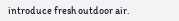introduce fresh outdoor air.